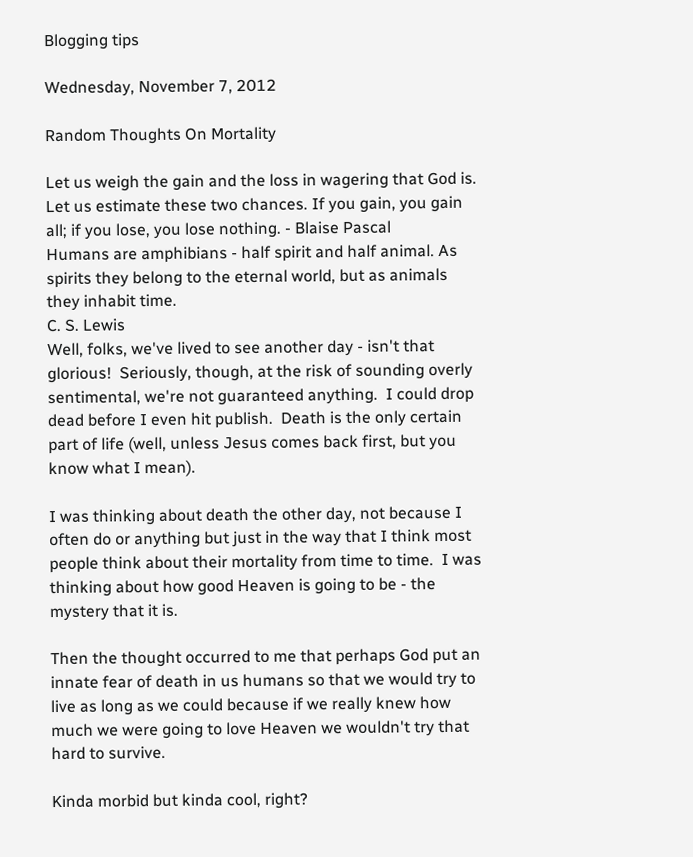Blogging tips

Wednesday, November 7, 2012

Random Thoughts On Mortality

Let us weigh the gain and the loss in wagering that God is. Let us estimate these two chances. If you gain, you gain all; if you lose, you lose nothing. - Blaise Pascal
Humans are amphibians - half spirit and half animal. As spirits they belong to the eternal world, but as animals they inhabit time.
C. S. Lewis
Well, folks, we've lived to see another day - isn't that glorious!  Seriously, though, at the risk of sounding overly sentimental, we're not guaranteed anything.  I could drop dead before I even hit publish.  Death is the only certain part of life (well, unless Jesus comes back first, but you know what I mean).

I was thinking about death the other day, not because I often do or anything but just in the way that I think most people think about their mortality from time to time.  I was thinking about how good Heaven is going to be - the mystery that it is.

Then the thought occurred to me that perhaps God put an innate fear of death in us humans so that we would try to live as long as we could because if we really knew how much we were going to love Heaven we wouldn't try that hard to survive.

Kinda morbid but kinda cool, right?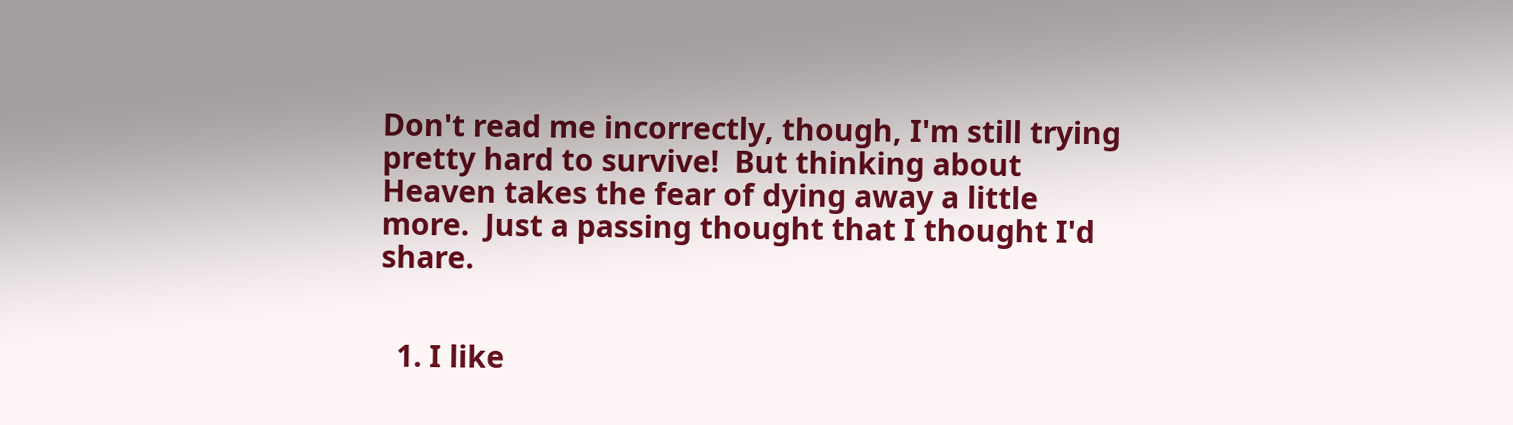Don't read me incorrectly, though, I'm still trying pretty hard to survive!  But thinking about Heaven takes the fear of dying away a little more.  Just a passing thought that I thought I'd share.


  1. I like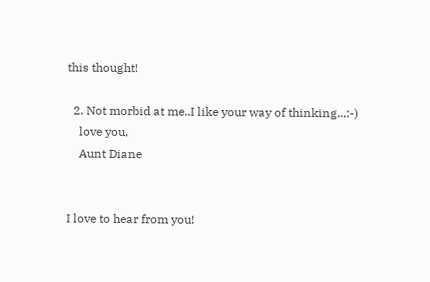this thought!

  2. Not morbid at me..I like your way of thinking...:-)
    love you,
    Aunt Diane


I love to hear from you!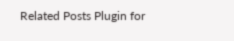Related Posts Plugin for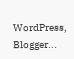WordPress, Blogger...